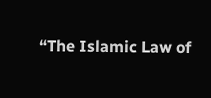“The Islamic Law of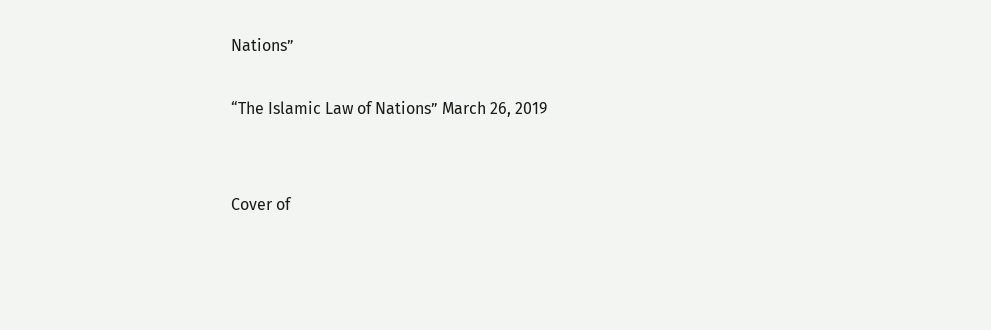Nations”

“The Islamic Law of Nations” March 26, 2019


Cover of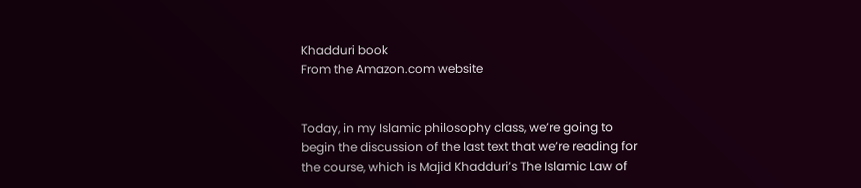Khadduri book
From the Amazon.com website


Today, in my Islamic philosophy class, we’re going to begin the discussion of the last text that we’re reading for the course, which is Majid Khadduri’s The Islamic Law of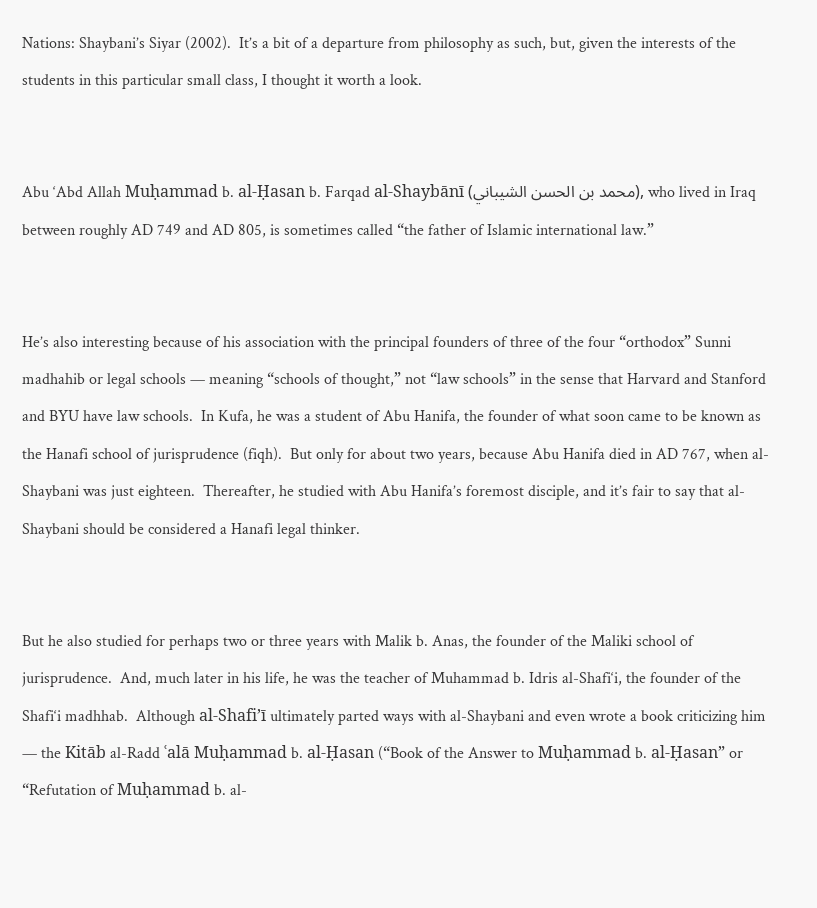Nations: Shaybani’s Siyar (2002).  It’s a bit of a departure from philosophy as such, but, given the interests of the students in this particular small class, I thought it worth a look.


Abu ‘Abd Allah Muḥammad b. al-Ḥasan b. Farqad al-Shaybānī (محمد بن الحسن الشيباني), who lived in Iraq between roughly AD 749 and AD 805, is sometimes called “the father of Islamic international law.”


He’s also interesting because of his association with the principal founders of three of the four “orthodox” Sunni madhahib or legal schools — meaning “schools of thought,” not “law schools” in the sense that Harvard and Stanford and BYU have law schools.  In Kufa, he was a student of Abu Hanifa, the founder of what soon came to be known as the Hanafi school of jurisprudence (fiqh).  But only for about two years, because Abu Hanifa died in AD 767, when al-Shaybani was just eighteen.  Thereafter, he studied with Abu Hanifa’s foremost disciple, and it’s fair to say that al-Shaybani should be considered a Hanafi legal thinker.


But he also studied for perhaps two or three years with Malik b. Anas, the founder of the Maliki school of jurisprudence.  And, much later in his life, he was the teacher of Muhammad b. Idris al-Shafi‘i, the founder of the Shafi‘i madhhab.  Although al-Shafi’ī ultimately parted ways with al-Shaybani and even wrote a book criticizing him — the Kitāb al-Radd ʿalā Muḥammad b. al-Ḥasan (“Book of the Answer to Muḥammad b. al-Ḥasan” or “Refutation of Muḥammad b. al-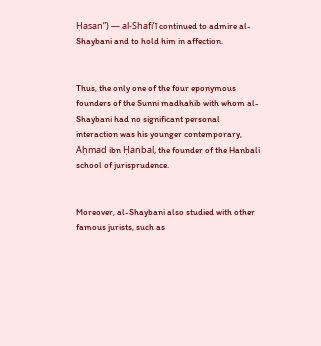Ḥasan”) — al-Shafi’ī continued to admire al-Shaybani and to hold him in affection.


Thus, the only one of the four eponymous founders of the Sunni madhahib with whom al-Shaybani had no significant personal interaction was his younger contemporary, Aḥmad ibn Ḥanbal, the founder of the Hanbali school of jurisprudence.


Moreover, al-Shaybani also studied with other famous jurists, such as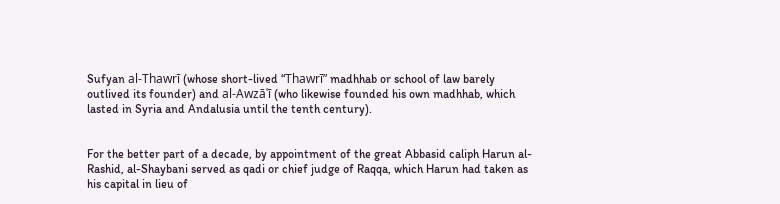Sufyan al-Thawrī (whose short-lived “Thawrī” madhhab or school of law barely outlived its founder) and al-Awzāʿī (who likewise founded his own madhhab, which lasted in Syria and Andalusia until the tenth century).


For the better part of a decade, by appointment of the great Abbasid caliph Harun al-Rashid, al-Shaybani served as qadi or chief judge of Raqqa, which Harun had taken as his capital in lieu of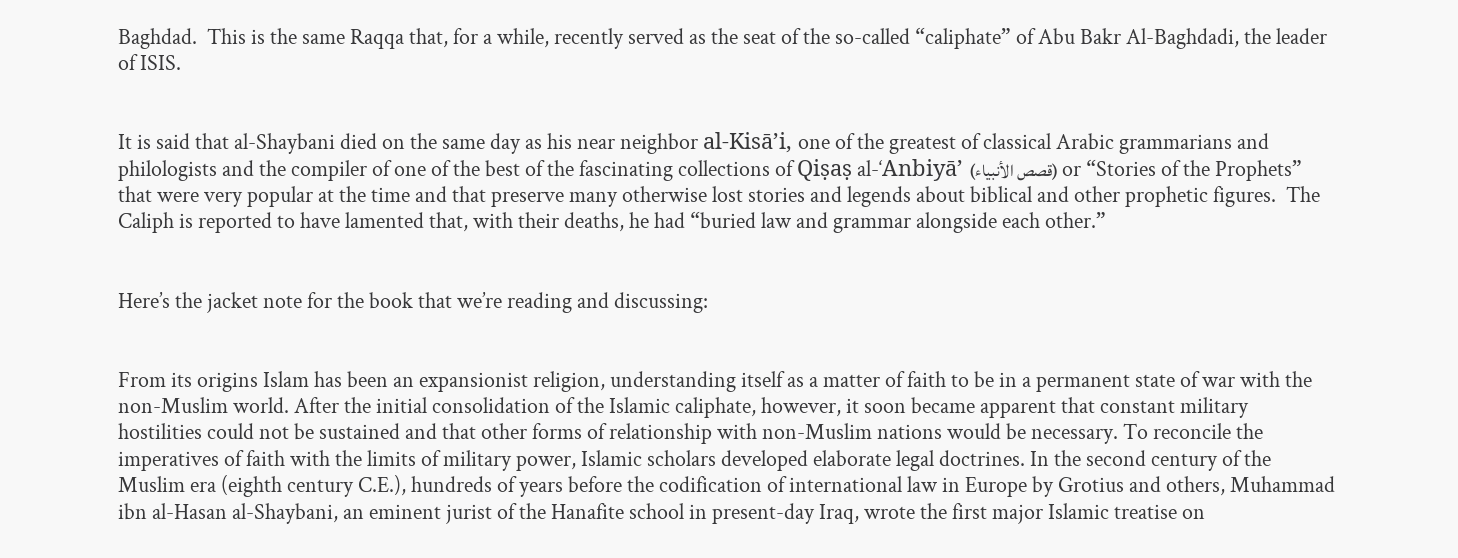Baghdad.  This is the same Raqqa that, for a while, recently served as the seat of the so-called “caliphate” of Abu Bakr Al-Baghdadi, the leader of ISIS.


It is said that al-Shaybani died on the same day as his near neighbor al-Kisā’i, one of the greatest of classical Arabic grammarians and philologists and the compiler of one of the best of the fascinating collections of Qiṣaṣ al-‘Anbiyā’ (قصص الأنبياء) or “Stories of the Prophets” that were very popular at the time and that preserve many otherwise lost stories and legends about biblical and other prophetic figures.  The Caliph is reported to have lamented that, with their deaths, he had “buried law and grammar alongside each other.”


Here’s the jacket note for the book that we’re reading and discussing:


From its origins Islam has been an expansionist religion, understanding itself as a matter of faith to be in a permanent state of war with the non-Muslim world. After the initial consolidation of the Islamic caliphate, however, it soon became apparent that constant military hostilities could not be sustained and that other forms of relationship with non-Muslim nations would be necessary. To reconcile the imperatives of faith with the limits of military power, Islamic scholars developed elaborate legal doctrines. In the second century of the Muslim era (eighth century C.E.), hundreds of years before the codification of international law in Europe by Grotius and others, Muhammad ibn al-Hasan al-Shaybani, an eminent jurist of the Hanafite school in present-day Iraq, wrote the first major Islamic treatise on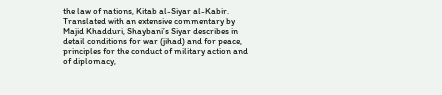the law of nations, Kitab al-Siyar al-Kabir. Translated with an extensive commentary by Majid Khadduri, Shaybani’s Siyar describes in detail conditions for war (jihad) and for peace, principles for the conduct of military action and of diplomacy,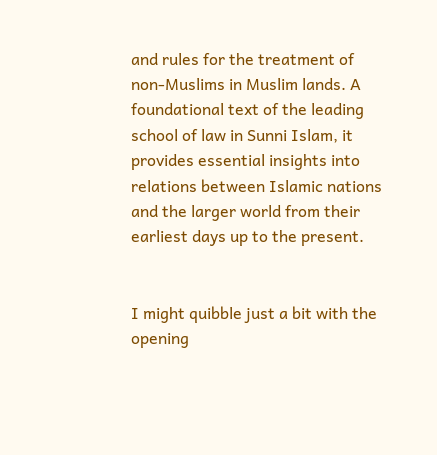and rules for the treatment of non-Muslims in Muslim lands. A foundational text of the leading school of law in Sunni Islam, it provides essential insights into relations between Islamic nations and the larger world from their earliest days up to the present.


I might quibble just a bit with the opening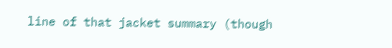line of that jacket summary (though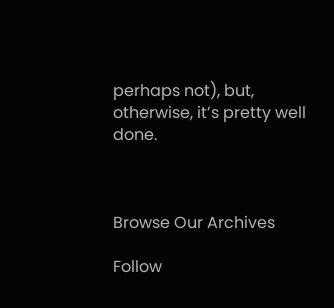perhaps not), but, otherwise, it’s pretty well done.



Browse Our Archives

Follow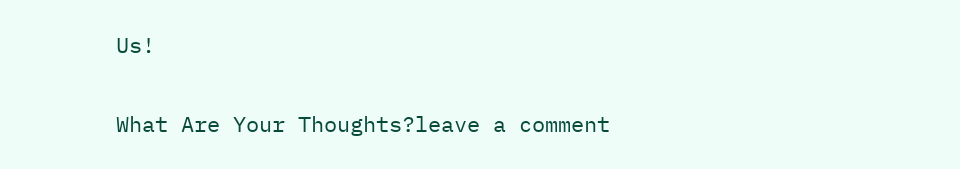Us!

What Are Your Thoughts?leave a comment